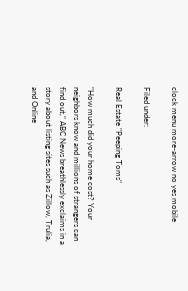clock menu more-arrow no yes mobile

Filed under:

Real Estate "Peeping Toms"

"How much did your home cost? Your neighbors know and millions of strangers can find out," ABC News breathlessly exclaims in a story about listing sites such as Zillow, Trulia, and Online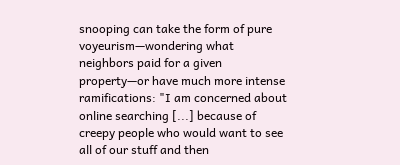snooping can take the form of pure voyeurism—wondering what neighbors paid for a given property—or have much more intense ramifications: "I am concerned about online searching [...] because of creepy people who would want to see all of our stuff and then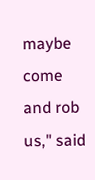maybe come and rob us," said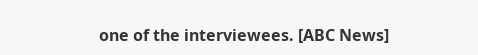one of the interviewees. [ABC News]